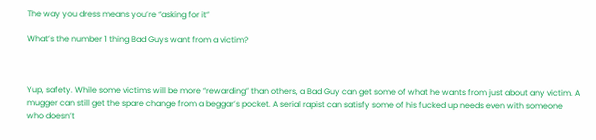The way you dress means you’re “asking for it”

What’s the number 1 thing Bad Guys want from a victim?



Yup, safety. While some victims will be more “rewarding” than others, a Bad Guy can get some of what he wants from just about any victim. A mugger can still get the spare change from a beggar’s pocket. A serial rapist can satisfy some of his fucked up needs even with someone who doesn’t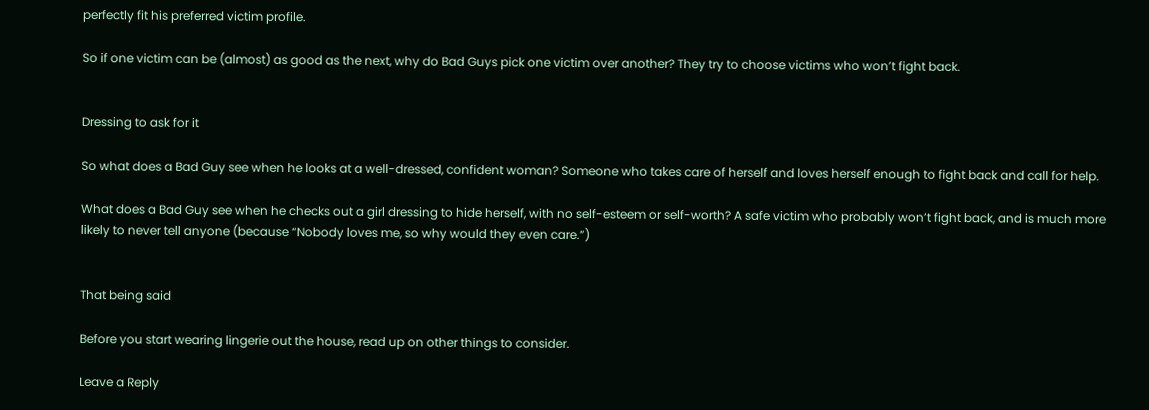perfectly fit his preferred victim profile.

So if one victim can be (almost) as good as the next, why do Bad Guys pick one victim over another? They try to choose victims who won’t fight back.


Dressing to ask for it

So what does a Bad Guy see when he looks at a well-dressed, confident woman? Someone who takes care of herself and loves herself enough to fight back and call for help.

What does a Bad Guy see when he checks out a girl dressing to hide herself, with no self-esteem or self-worth? A safe victim who probably won’t fight back, and is much more likely to never tell anyone (because “Nobody loves me, so why would they even care.”)


That being said

Before you start wearing lingerie out the house, read up on other things to consider.

Leave a Reply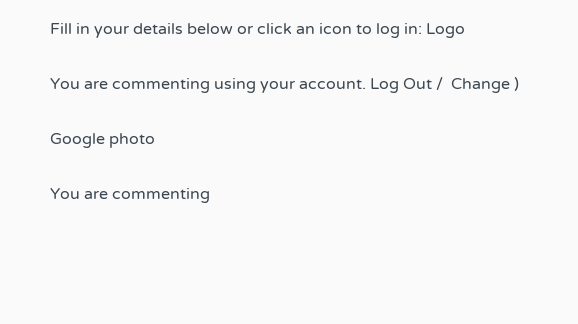Fill in your details below or click an icon to log in: Logo

You are commenting using your account. Log Out /  Change )

Google photo

You are commenting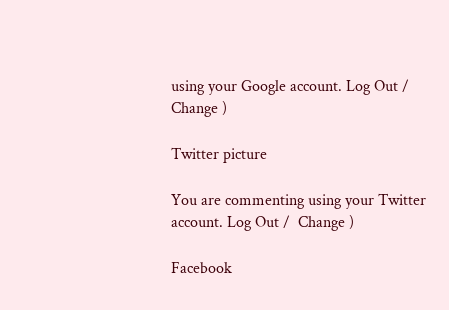using your Google account. Log Out /  Change )

Twitter picture

You are commenting using your Twitter account. Log Out /  Change )

Facebook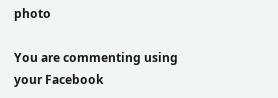photo

You are commenting using your Facebook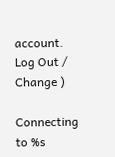account. Log Out /  Change )

Connecting to %s